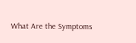What Are the Symptoms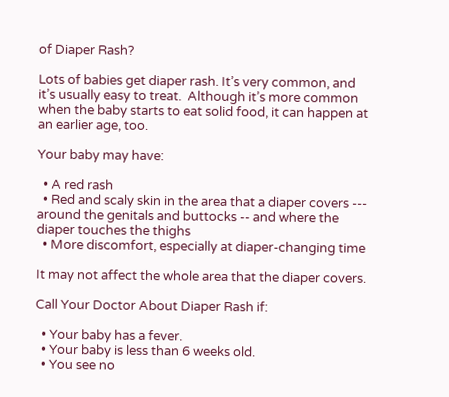of Diaper Rash?

Lots of babies get diaper rash. It’s very common, and it’s usually easy to treat.  Although it’s more common when the baby starts to eat solid food, it can happen at an earlier age, too.

Your baby may have:

  • A red rash
  • Red and scaly skin in the area that a diaper covers --- around the genitals and buttocks -- and where the diaper touches the thighs
  • More discomfort, especially at diaper-changing time

It may not affect the whole area that the diaper covers.

Call Your Doctor About Diaper Rash if:

  • Your baby has a fever.
  • Your baby is less than 6 weeks old.
  • You see no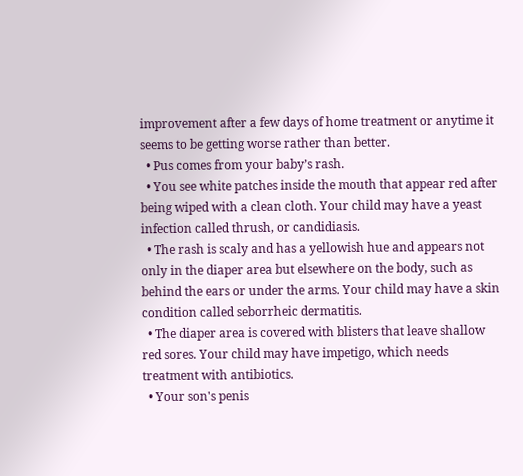improvement after a few days of home treatment or anytime it seems to be getting worse rather than better.
  • Pus comes from your baby’s rash.
  • You see white patches inside the mouth that appear red after being wiped with a clean cloth. Your child may have a yeast infection called thrush, or candidiasis.
  • The rash is scaly and has a yellowish hue and appears not only in the diaper area but elsewhere on the body, such as behind the ears or under the arms. Your child may have a skin condition called seborrheic dermatitis.
  • The diaper area is covered with blisters that leave shallow red sores. Your child may have impetigo, which needs treatment with antibiotics.
  • Your son's penis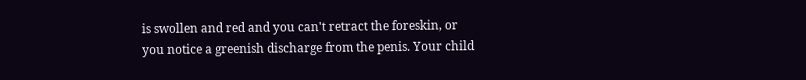is swollen and red and you can't retract the foreskin, or you notice a greenish discharge from the penis. Your child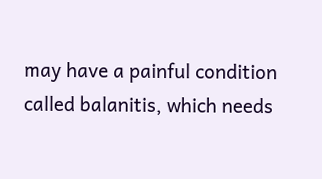may have a painful condition called balanitis, which needs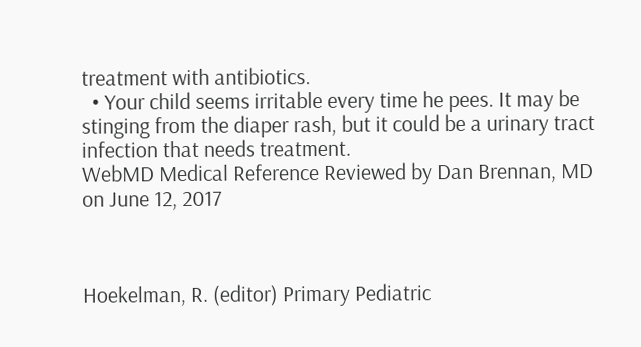treatment with antibiotics.
  • Your child seems irritable every time he pees. It may be stinging from the diaper rash, but it could be a urinary tract infection that needs treatment.
WebMD Medical Reference Reviewed by Dan Brennan, MD on June 12, 2017



Hoekelman, R. (editor) Primary Pediatric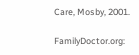Care, Mosby, 2001.

FamilyDoctor.org: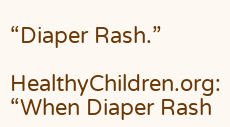“Diaper Rash.”

HealthyChildren.org: “When Diaper Rash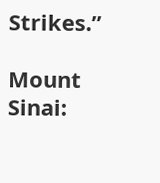Strikes.”

Mount Sinai: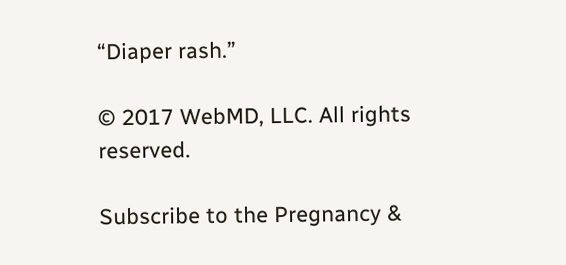“Diaper rash.”

© 2017 WebMD, LLC. All rights reserved.

Subscribe to the Pregnancy &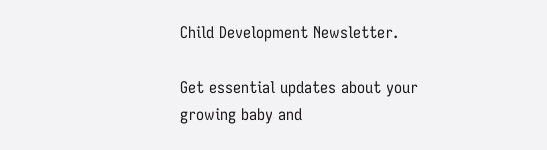Child Development Newsletter.

Get essential updates about your growing baby and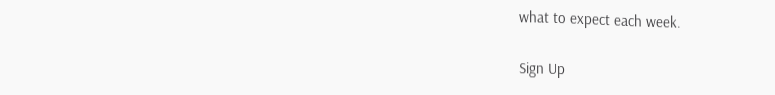what to expect each week.

Sign Up